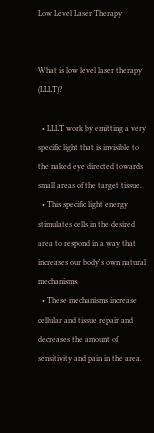Low Level Laser Therapy


What is low level laser therapy (LLLT)?

  • LLLT work by emitting a very specific light that is invisible to the naked eye directed towards small areas of the target tissue.
  • This specific light energy stimulates cells in the desired area to respond in a way that increases our body's own natural mechanisms.
  • These mechanisms increase cellular and tissue repair and decreases the amount of sensitivity and pain in the area.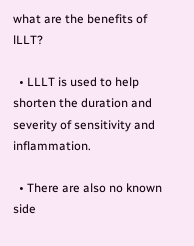what are the benefits of lLLT?

  • LLLT is used to help shorten the duration and severity of sensitivity and inflammation.

  • There are also no known side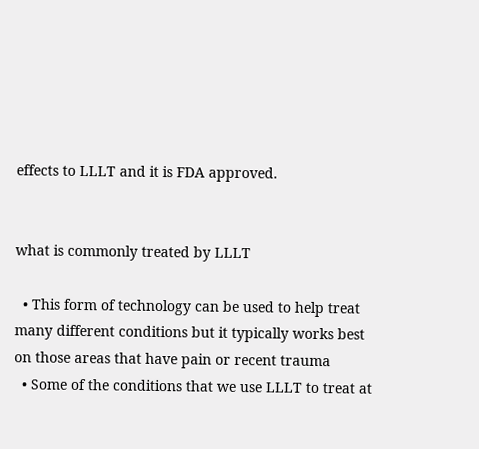effects to LLLT and it is FDA approved.


what is commonly treated by LLLT

  • This form of technology can be used to help treat many different conditions but it typically works best on those areas that have pain or recent trauma
  • Some of the conditions that we use LLLT to treat at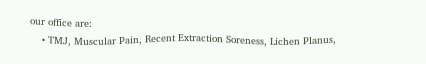our office are:
    • TMJ, Muscular Pain, Recent Extraction Soreness, Lichen Planus,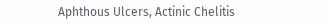Aphthous Ulcers, Actinic Chelitis